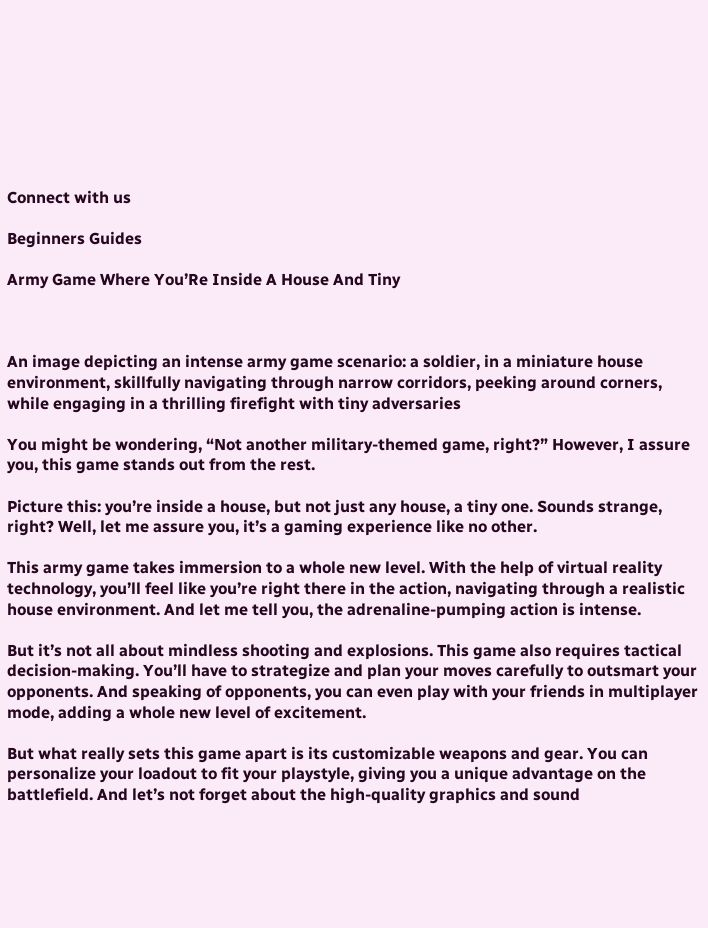Connect with us

Beginners Guides

Army Game Where You’Re Inside A House And Tiny



An image depicting an intense army game scenario: a soldier, in a miniature house environment, skillfully navigating through narrow corridors, peeking around corners, while engaging in a thrilling firefight with tiny adversaries

You might be wondering, “Not another military-themed game, right?” However, I assure you, this game stands out from the rest.

Picture this: you’re inside a house, but not just any house, a tiny one. Sounds strange, right? Well, let me assure you, it’s a gaming experience like no other.

This army game takes immersion to a whole new level. With the help of virtual reality technology, you’ll feel like you’re right there in the action, navigating through a realistic house environment. And let me tell you, the adrenaline-pumping action is intense.

But it’s not all about mindless shooting and explosions. This game also requires tactical decision-making. You’ll have to strategize and plan your moves carefully to outsmart your opponents. And speaking of opponents, you can even play with your friends in multiplayer mode, adding a whole new level of excitement.

But what really sets this game apart is its customizable weapons and gear. You can personalize your loadout to fit your playstyle, giving you a unique advantage on the battlefield. And let’s not forget about the high-quality graphics and sound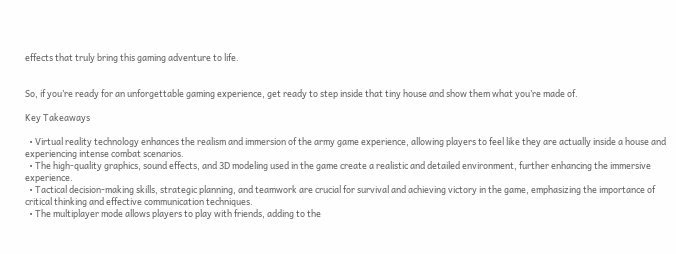effects that truly bring this gaming adventure to life.


So, if you’re ready for an unforgettable gaming experience, get ready to step inside that tiny house and show them what you’re made of.

Key Takeaways

  • Virtual reality technology enhances the realism and immersion of the army game experience, allowing players to feel like they are actually inside a house and experiencing intense combat scenarios.
  • The high-quality graphics, sound effects, and 3D modeling used in the game create a realistic and detailed environment, further enhancing the immersive experience.
  • Tactical decision-making skills, strategic planning, and teamwork are crucial for survival and achieving victory in the game, emphasizing the importance of critical thinking and effective communication techniques.
  • The multiplayer mode allows players to play with friends, adding to the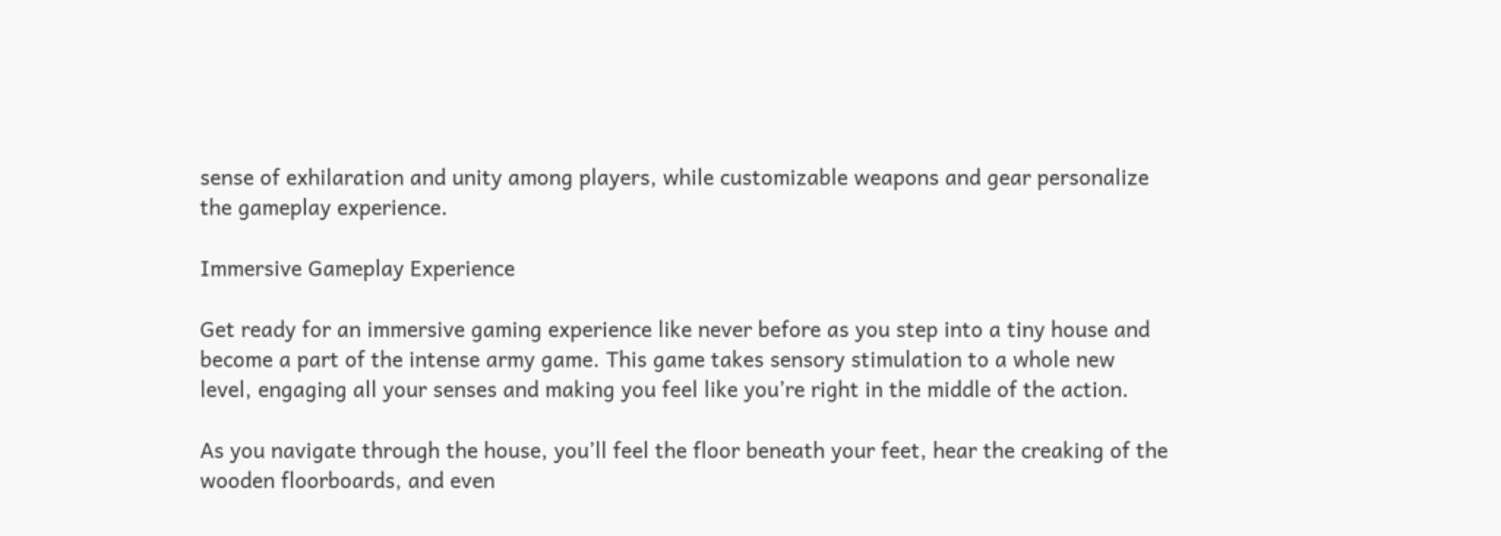sense of exhilaration and unity among players, while customizable weapons and gear personalize the gameplay experience.

Immersive Gameplay Experience

Get ready for an immersive gaming experience like never before as you step into a tiny house and become a part of the intense army game. This game takes sensory stimulation to a whole new level, engaging all your senses and making you feel like you’re right in the middle of the action.

As you navigate through the house, you’ll feel the floor beneath your feet, hear the creaking of the wooden floorboards, and even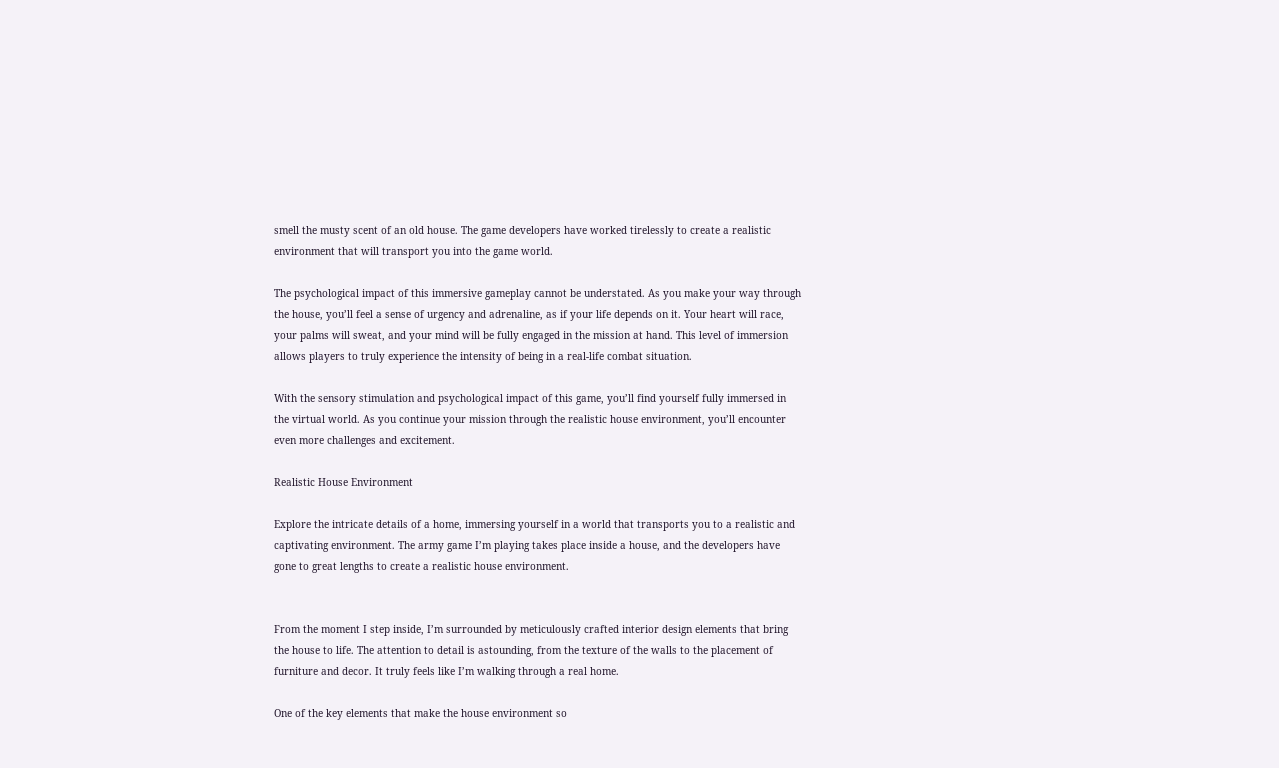smell the musty scent of an old house. The game developers have worked tirelessly to create a realistic environment that will transport you into the game world.

The psychological impact of this immersive gameplay cannot be understated. As you make your way through the house, you’ll feel a sense of urgency and adrenaline, as if your life depends on it. Your heart will race, your palms will sweat, and your mind will be fully engaged in the mission at hand. This level of immersion allows players to truly experience the intensity of being in a real-life combat situation.

With the sensory stimulation and psychological impact of this game, you’ll find yourself fully immersed in the virtual world. As you continue your mission through the realistic house environment, you’ll encounter even more challenges and excitement.

Realistic House Environment

Explore the intricate details of a home, immersing yourself in a world that transports you to a realistic and captivating environment. The army game I’m playing takes place inside a house, and the developers have gone to great lengths to create a realistic house environment.


From the moment I step inside, I’m surrounded by meticulously crafted interior design elements that bring the house to life. The attention to detail is astounding, from the texture of the walls to the placement of furniture and decor. It truly feels like I’m walking through a real home.

One of the key elements that make the house environment so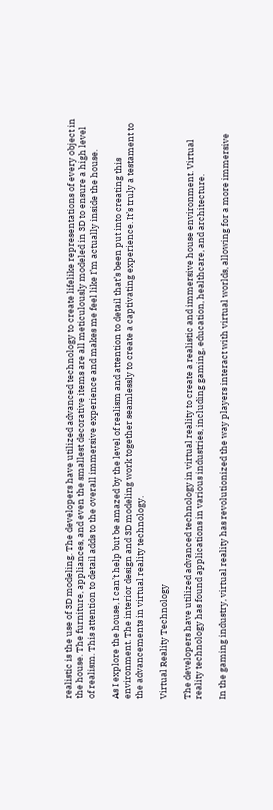realistic is the use of 3D modeling. The developers have utilized advanced technology to create lifelike representations of every object in the house. The furniture, appliances, and even the smallest decorative items are all meticulously modeled in 3D to ensure a high level of realism. This attention to detail adds to the overall immersive experience and makes me feel like I’m actually inside the house.

As I explore the house, I can’t help but be amazed by the level of realism and attention to detail that’s been put into creating this environment. The interior design and 3D modeling work together seamlessly to create a captivating experience. It’s truly a testament to the advancements in virtual reality technology.

Virtual Reality Technology

The developers have utilized advanced technology in virtual reality to create a realistic and immersive house environment. Virtual reality technology has found applications in various industries, including gaming, education, healthcare, and architecture.

In the gaming industry, virtual reality has revolutionized the way players interact with virtual worlds, allowing for a more immersive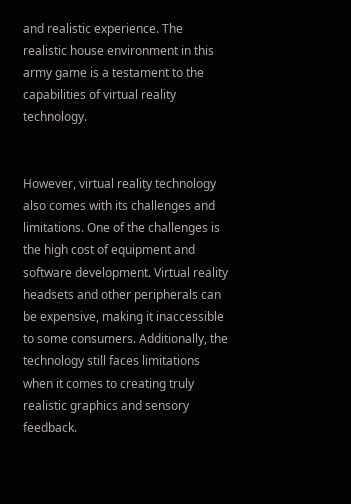and realistic experience. The realistic house environment in this army game is a testament to the capabilities of virtual reality technology.


However, virtual reality technology also comes with its challenges and limitations. One of the challenges is the high cost of equipment and software development. Virtual reality headsets and other peripherals can be expensive, making it inaccessible to some consumers. Additionally, the technology still faces limitations when it comes to creating truly realistic graphics and sensory feedback.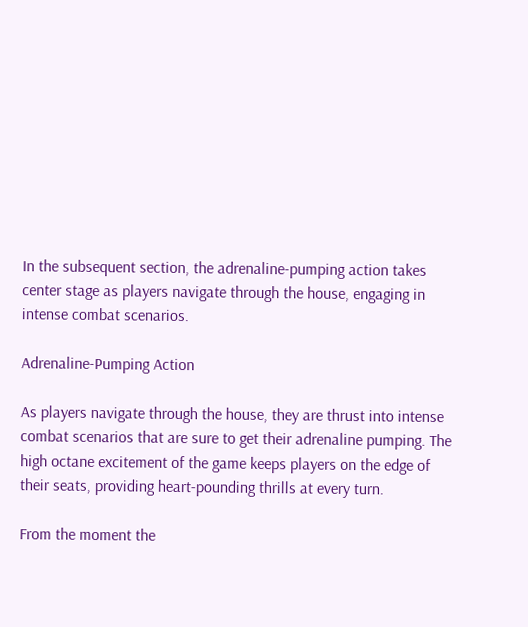In the subsequent section, the adrenaline-pumping action takes center stage as players navigate through the house, engaging in intense combat scenarios.

Adrenaline-Pumping Action

As players navigate through the house, they are thrust into intense combat scenarios that are sure to get their adrenaline pumping. The high octane excitement of the game keeps players on the edge of their seats, providing heart-pounding thrills at every turn.

From the moment the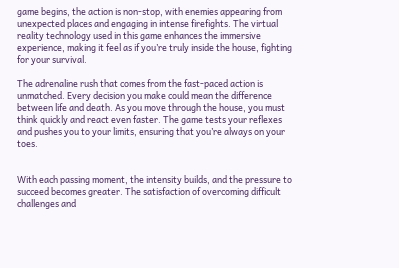game begins, the action is non-stop, with enemies appearing from unexpected places and engaging in intense firefights. The virtual reality technology used in this game enhances the immersive experience, making it feel as if you’re truly inside the house, fighting for your survival.

The adrenaline rush that comes from the fast-paced action is unmatched. Every decision you make could mean the difference between life and death. As you move through the house, you must think quickly and react even faster. The game tests your reflexes and pushes you to your limits, ensuring that you’re always on your toes.


With each passing moment, the intensity builds, and the pressure to succeed becomes greater. The satisfaction of overcoming difficult challenges and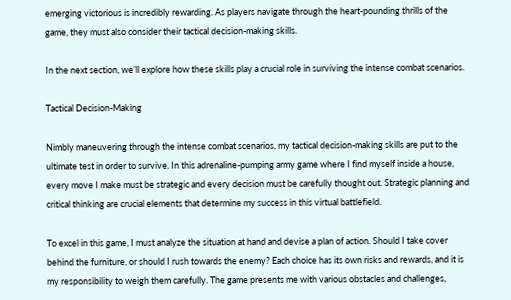emerging victorious is incredibly rewarding. As players navigate through the heart-pounding thrills of the game, they must also consider their tactical decision-making skills.

In the next section, we’ll explore how these skills play a crucial role in surviving the intense combat scenarios.

Tactical Decision-Making

Nimbly maneuvering through the intense combat scenarios, my tactical decision-making skills are put to the ultimate test in order to survive. In this adrenaline-pumping army game where I find myself inside a house, every move I make must be strategic and every decision must be carefully thought out. Strategic planning and critical thinking are crucial elements that determine my success in this virtual battlefield.

To excel in this game, I must analyze the situation at hand and devise a plan of action. Should I take cover behind the furniture, or should I rush towards the enemy? Each choice has its own risks and rewards, and it is my responsibility to weigh them carefully. The game presents me with various obstacles and challenges,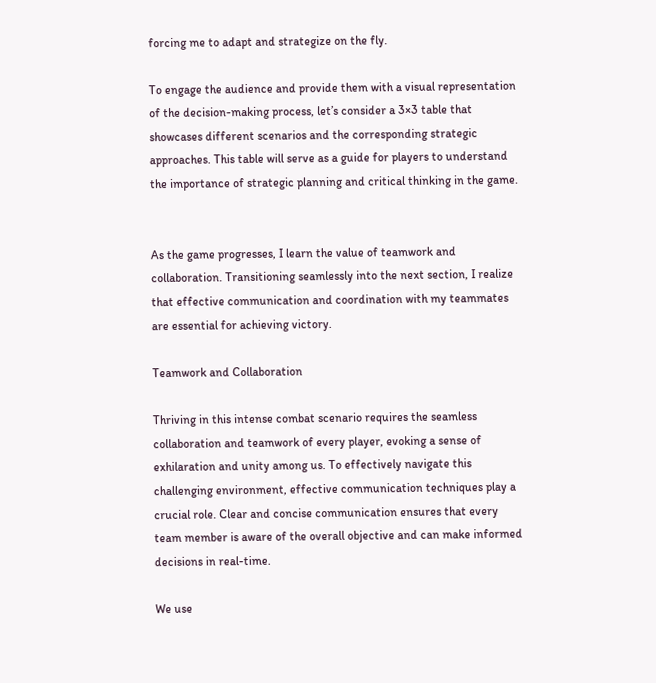forcing me to adapt and strategize on the fly.

To engage the audience and provide them with a visual representation of the decision-making process, let’s consider a 3×3 table that showcases different scenarios and the corresponding strategic approaches. This table will serve as a guide for players to understand the importance of strategic planning and critical thinking in the game.


As the game progresses, I learn the value of teamwork and collaboration. Transitioning seamlessly into the next section, I realize that effective communication and coordination with my teammates are essential for achieving victory.

Teamwork and Collaboration

Thriving in this intense combat scenario requires the seamless collaboration and teamwork of every player, evoking a sense of exhilaration and unity among us. To effectively navigate this challenging environment, effective communication techniques play a crucial role. Clear and concise communication ensures that every team member is aware of the overall objective and can make informed decisions in real-time.

We use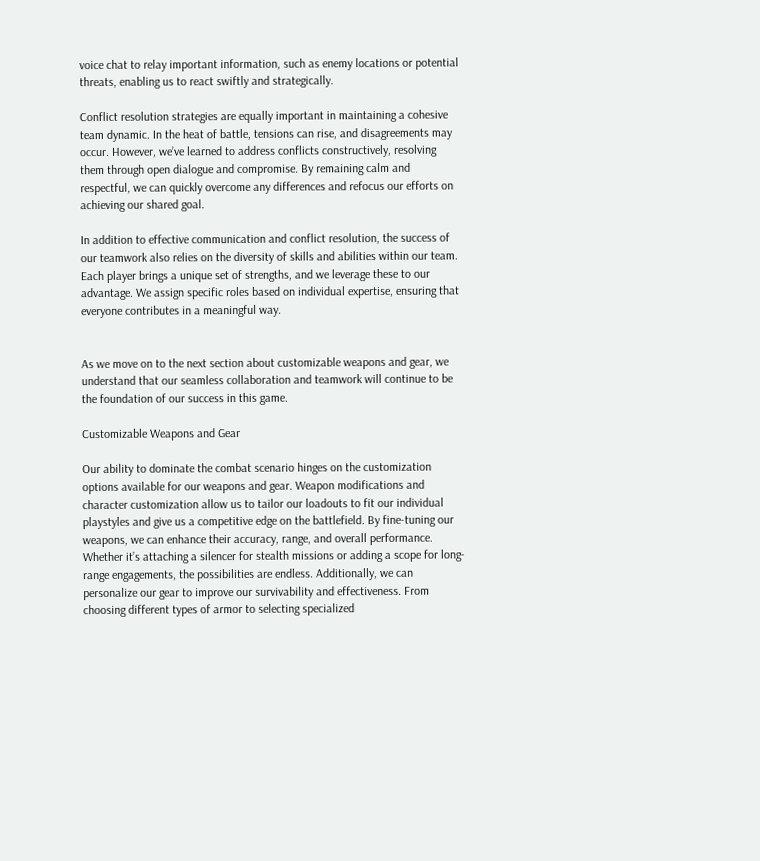voice chat to relay important information, such as enemy locations or potential threats, enabling us to react swiftly and strategically.

Conflict resolution strategies are equally important in maintaining a cohesive team dynamic. In the heat of battle, tensions can rise, and disagreements may occur. However, we’ve learned to address conflicts constructively, resolving them through open dialogue and compromise. By remaining calm and respectful, we can quickly overcome any differences and refocus our efforts on achieving our shared goal.

In addition to effective communication and conflict resolution, the success of our teamwork also relies on the diversity of skills and abilities within our team. Each player brings a unique set of strengths, and we leverage these to our advantage. We assign specific roles based on individual expertise, ensuring that everyone contributes in a meaningful way.


As we move on to the next section about customizable weapons and gear, we understand that our seamless collaboration and teamwork will continue to be the foundation of our success in this game.

Customizable Weapons and Gear

Our ability to dominate the combat scenario hinges on the customization options available for our weapons and gear. Weapon modifications and character customization allow us to tailor our loadouts to fit our individual playstyles and give us a competitive edge on the battlefield. By fine-tuning our weapons, we can enhance their accuracy, range, and overall performance. Whether it’s attaching a silencer for stealth missions or adding a scope for long-range engagements, the possibilities are endless. Additionally, we can personalize our gear to improve our survivability and effectiveness. From choosing different types of armor to selecting specialized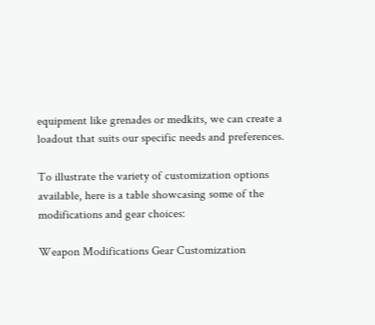equipment like grenades or medkits, we can create a loadout that suits our specific needs and preferences.

To illustrate the variety of customization options available, here is a table showcasing some of the modifications and gear choices:

Weapon Modifications Gear Customization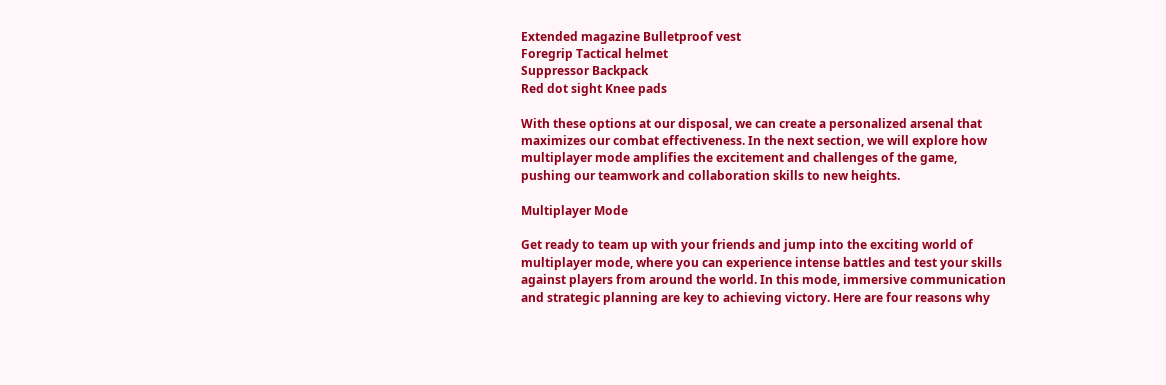Extended magazine Bulletproof vest
Foregrip Tactical helmet
Suppressor Backpack
Red dot sight Knee pads

With these options at our disposal, we can create a personalized arsenal that maximizes our combat effectiveness. In the next section, we will explore how multiplayer mode amplifies the excitement and challenges of the game, pushing our teamwork and collaboration skills to new heights.

Multiplayer Mode

Get ready to team up with your friends and jump into the exciting world of multiplayer mode, where you can experience intense battles and test your skills against players from around the world. In this mode, immersive communication and strategic planning are key to achieving victory. Here are four reasons why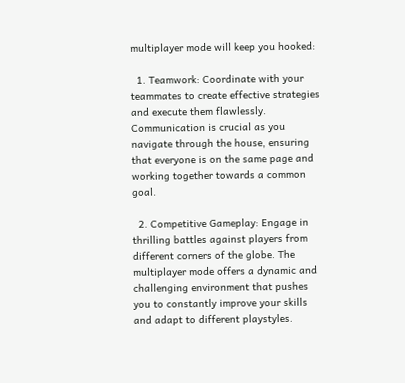multiplayer mode will keep you hooked:

  1. Teamwork: Coordinate with your teammates to create effective strategies and execute them flawlessly. Communication is crucial as you navigate through the house, ensuring that everyone is on the same page and working together towards a common goal.

  2. Competitive Gameplay: Engage in thrilling battles against players from different corners of the globe. The multiplayer mode offers a dynamic and challenging environment that pushes you to constantly improve your skills and adapt to different playstyles.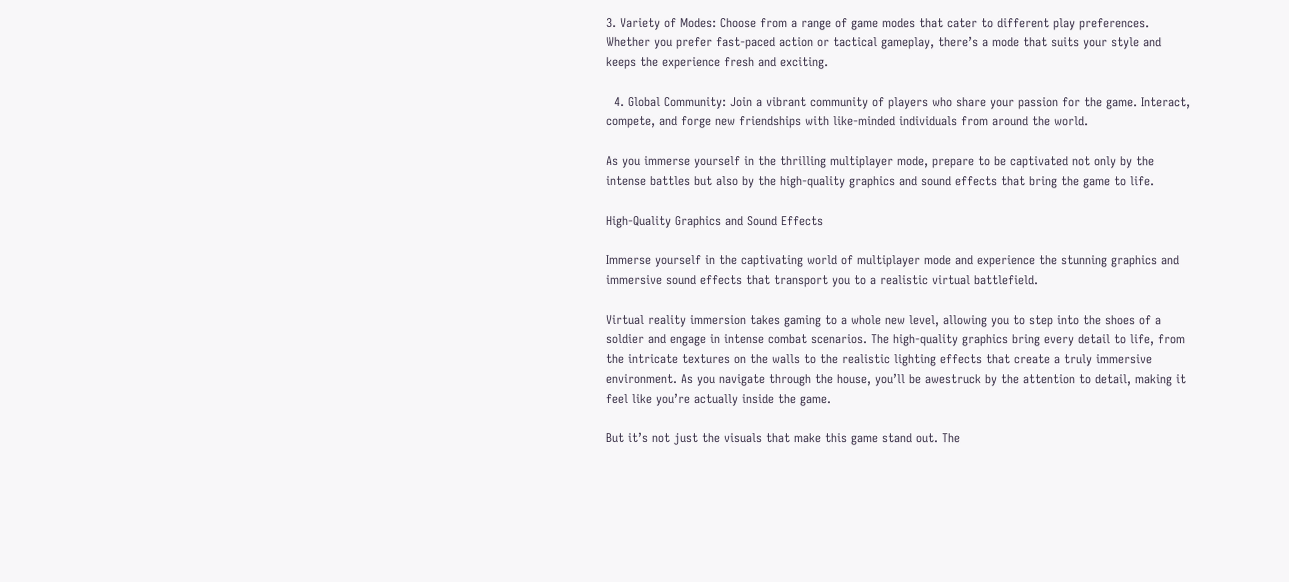3. Variety of Modes: Choose from a range of game modes that cater to different play preferences. Whether you prefer fast-paced action or tactical gameplay, there’s a mode that suits your style and keeps the experience fresh and exciting.

  4. Global Community: Join a vibrant community of players who share your passion for the game. Interact, compete, and forge new friendships with like-minded individuals from around the world.

As you immerse yourself in the thrilling multiplayer mode, prepare to be captivated not only by the intense battles but also by the high-quality graphics and sound effects that bring the game to life.

High-Quality Graphics and Sound Effects

Immerse yourself in the captivating world of multiplayer mode and experience the stunning graphics and immersive sound effects that transport you to a realistic virtual battlefield.

Virtual reality immersion takes gaming to a whole new level, allowing you to step into the shoes of a soldier and engage in intense combat scenarios. The high-quality graphics bring every detail to life, from the intricate textures on the walls to the realistic lighting effects that create a truly immersive environment. As you navigate through the house, you’ll be awestruck by the attention to detail, making it feel like you’re actually inside the game.

But it’s not just the visuals that make this game stand out. The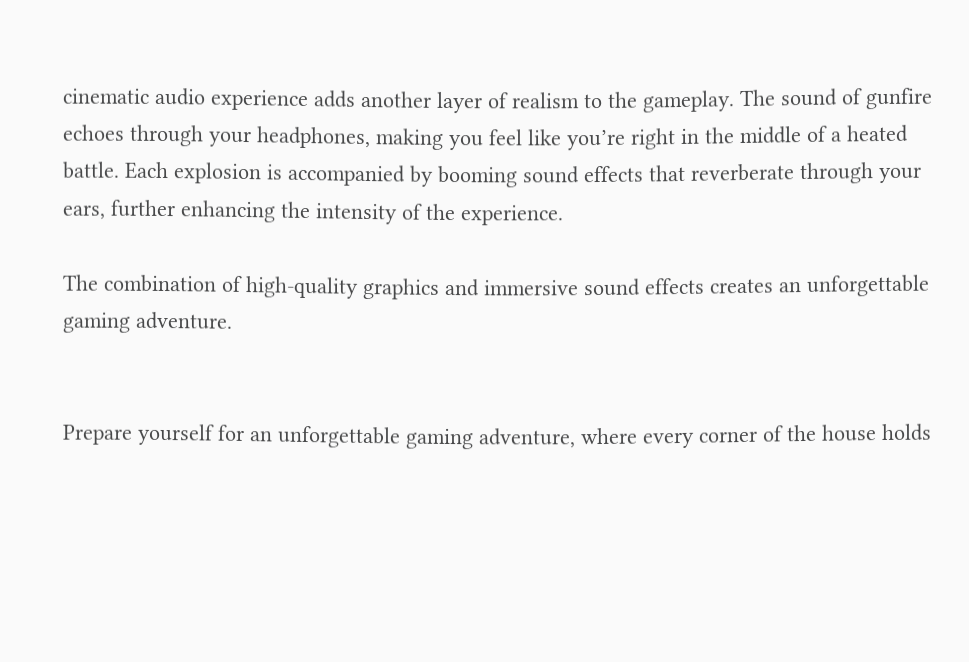cinematic audio experience adds another layer of realism to the gameplay. The sound of gunfire echoes through your headphones, making you feel like you’re right in the middle of a heated battle. Each explosion is accompanied by booming sound effects that reverberate through your ears, further enhancing the intensity of the experience.

The combination of high-quality graphics and immersive sound effects creates an unforgettable gaming adventure.


Prepare yourself for an unforgettable gaming adventure, where every corner of the house holds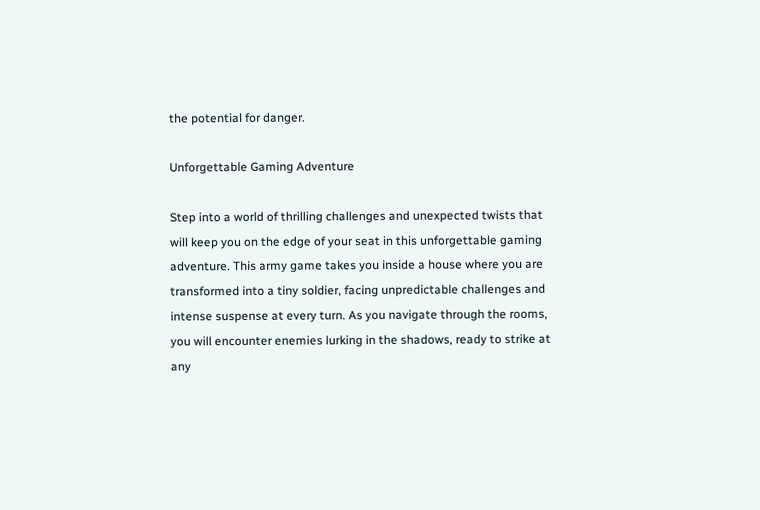the potential for danger.

Unforgettable Gaming Adventure

Step into a world of thrilling challenges and unexpected twists that will keep you on the edge of your seat in this unforgettable gaming adventure. This army game takes you inside a house where you are transformed into a tiny soldier, facing unpredictable challenges and intense suspense at every turn. As you navigate through the rooms, you will encounter enemies lurking in the shadows, ready to strike at any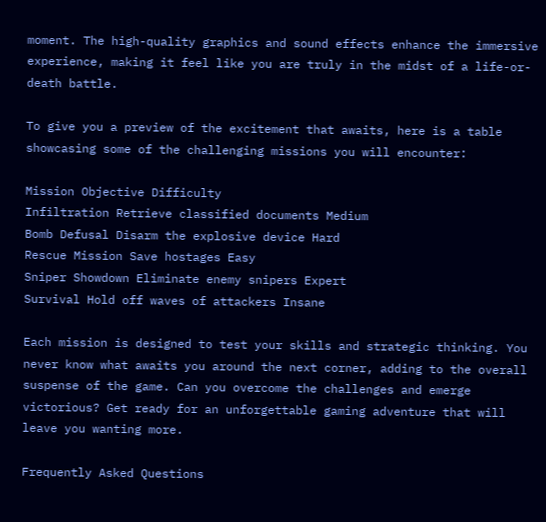moment. The high-quality graphics and sound effects enhance the immersive experience, making it feel like you are truly in the midst of a life-or-death battle.

To give you a preview of the excitement that awaits, here is a table showcasing some of the challenging missions you will encounter:

Mission Objective Difficulty
Infiltration Retrieve classified documents Medium
Bomb Defusal Disarm the explosive device Hard
Rescue Mission Save hostages Easy
Sniper Showdown Eliminate enemy snipers Expert
Survival Hold off waves of attackers Insane

Each mission is designed to test your skills and strategic thinking. You never know what awaits you around the next corner, adding to the overall suspense of the game. Can you overcome the challenges and emerge victorious? Get ready for an unforgettable gaming adventure that will leave you wanting more.

Frequently Asked Questions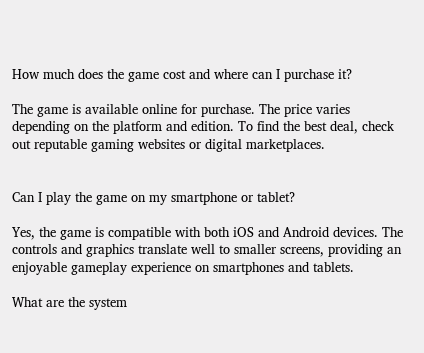How much does the game cost and where can I purchase it?

The game is available online for purchase. The price varies depending on the platform and edition. To find the best deal, check out reputable gaming websites or digital marketplaces.


Can I play the game on my smartphone or tablet?

Yes, the game is compatible with both iOS and Android devices. The controls and graphics translate well to smaller screens, providing an enjoyable gameplay experience on smartphones and tablets.

What are the system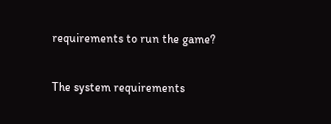requirements to run the game?

The system requirements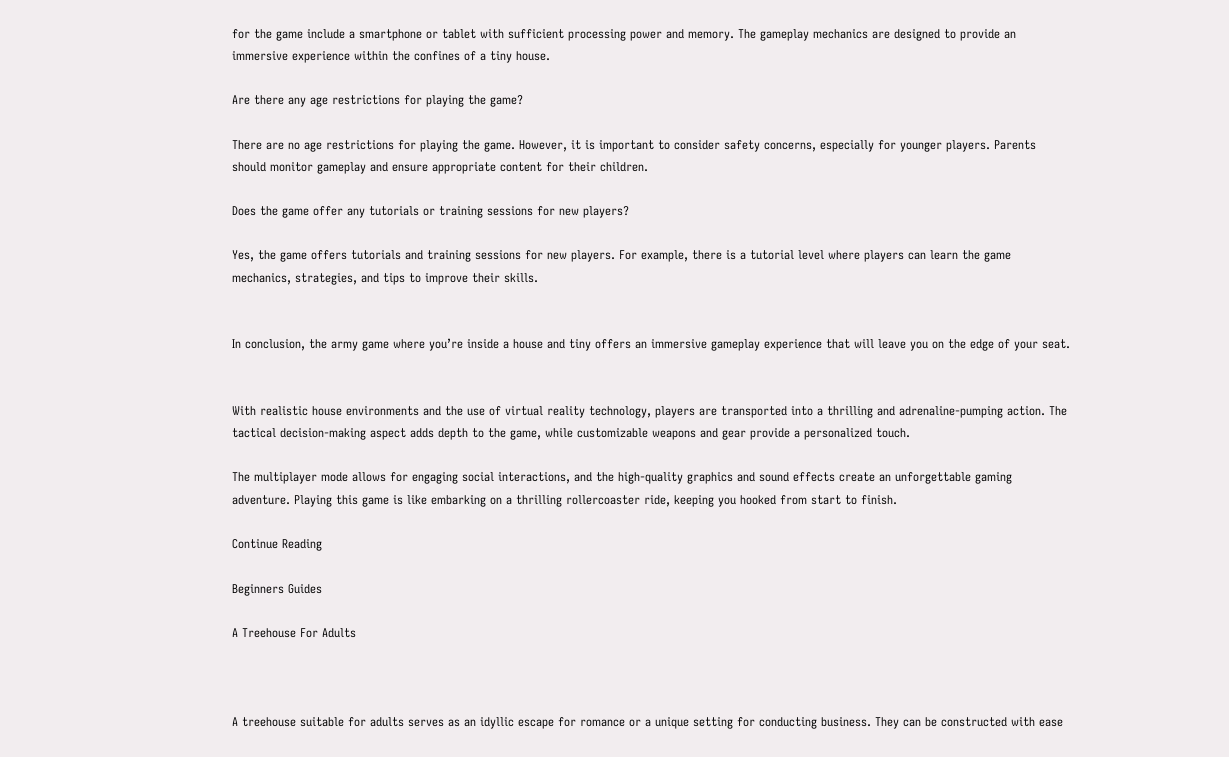for the game include a smartphone or tablet with sufficient processing power and memory. The gameplay mechanics are designed to provide an immersive experience within the confines of a tiny house.

Are there any age restrictions for playing the game?

There are no age restrictions for playing the game. However, it is important to consider safety concerns, especially for younger players. Parents should monitor gameplay and ensure appropriate content for their children.

Does the game offer any tutorials or training sessions for new players?

Yes, the game offers tutorials and training sessions for new players. For example, there is a tutorial level where players can learn the game mechanics, strategies, and tips to improve their skills.


In conclusion, the army game where you’re inside a house and tiny offers an immersive gameplay experience that will leave you on the edge of your seat.


With realistic house environments and the use of virtual reality technology, players are transported into a thrilling and adrenaline-pumping action. The tactical decision-making aspect adds depth to the game, while customizable weapons and gear provide a personalized touch.

The multiplayer mode allows for engaging social interactions, and the high-quality graphics and sound effects create an unforgettable gaming adventure. Playing this game is like embarking on a thrilling rollercoaster ride, keeping you hooked from start to finish.

Continue Reading

Beginners Guides

A Treehouse For Adults



A treehouse suitable for adults serves as an idyllic escape for romance or a unique setting for conducting business. They can be constructed with ease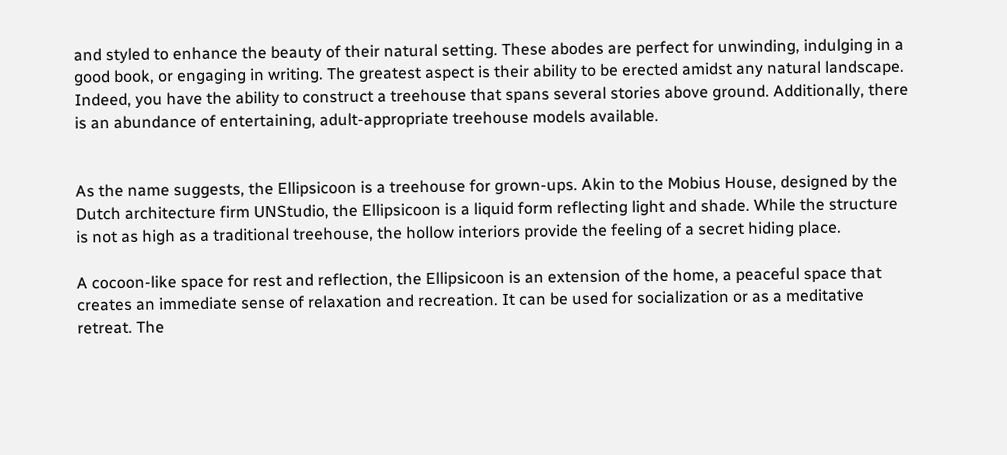and styled to enhance the beauty of their natural setting. These abodes are perfect for unwinding, indulging in a good book, or engaging in writing. The greatest aspect is their ability to be erected amidst any natural landscape. Indeed, you have the ability to construct a treehouse that spans several stories above ground. Additionally, there is an abundance of entertaining, adult-appropriate treehouse models available.


As the name suggests, the Ellipsicoon is a treehouse for grown-ups. Akin to the Mobius House, designed by the Dutch architecture firm UNStudio, the Ellipsicoon is a liquid form reflecting light and shade. While the structure is not as high as a traditional treehouse, the hollow interiors provide the feeling of a secret hiding place.

A cocoon-like space for rest and reflection, the Ellipsicoon is an extension of the home, a peaceful space that creates an immediate sense of relaxation and recreation. It can be used for socialization or as a meditative retreat. The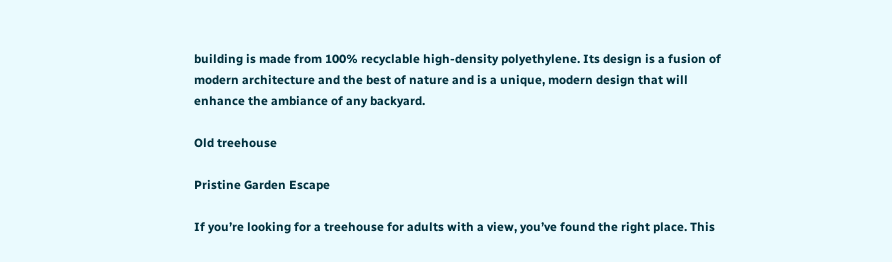building is made from 100% recyclable high-density polyethylene. Its design is a fusion of modern architecture and the best of nature and is a unique, modern design that will enhance the ambiance of any backyard.

Old treehouse

Pristine Garden Escape

If you’re looking for a treehouse for adults with a view, you’ve found the right place. This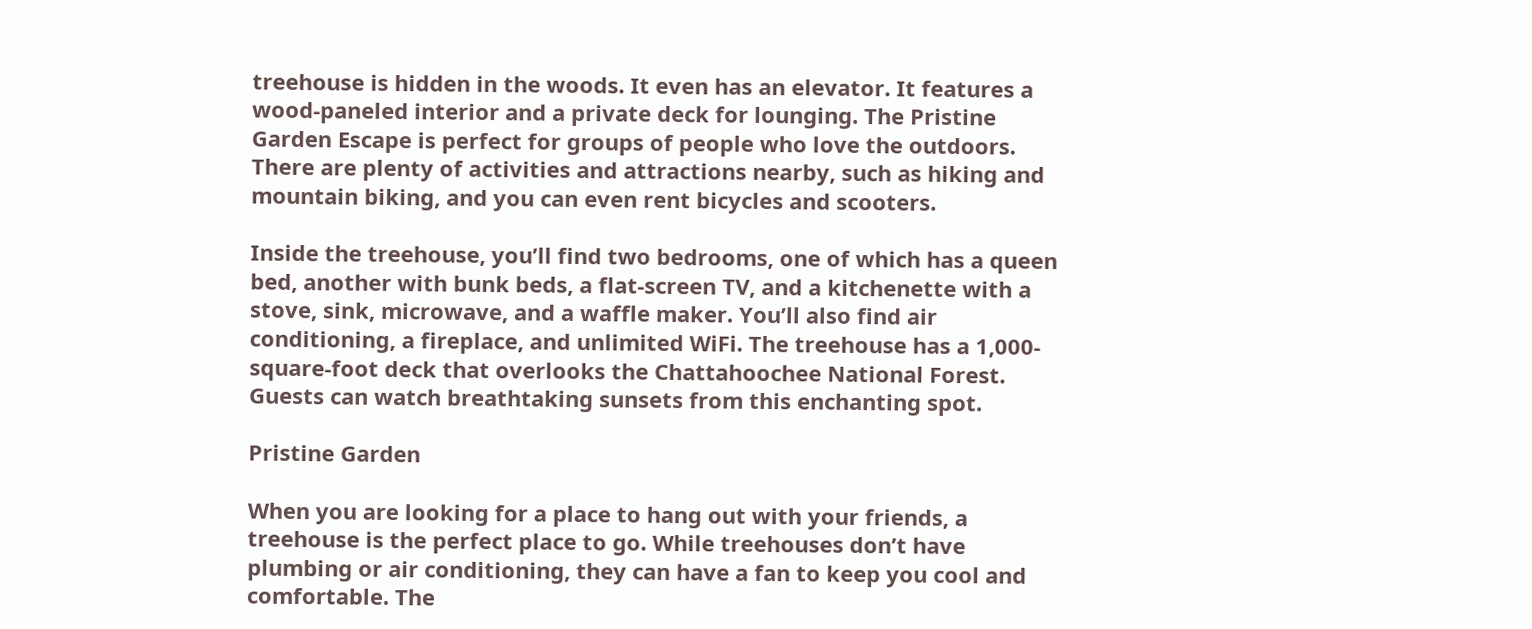treehouse is hidden in the woods. It even has an elevator. It features a wood-paneled interior and a private deck for lounging. The Pristine Garden Escape is perfect for groups of people who love the outdoors. There are plenty of activities and attractions nearby, such as hiking and mountain biking, and you can even rent bicycles and scooters.

Inside the treehouse, you’ll find two bedrooms, one of which has a queen bed, another with bunk beds, a flat-screen TV, and a kitchenette with a stove, sink, microwave, and a waffle maker. You’ll also find air conditioning, a fireplace, and unlimited WiFi. The treehouse has a 1,000-square-foot deck that overlooks the Chattahoochee National Forest. Guests can watch breathtaking sunsets from this enchanting spot.

Pristine Garden

When you are looking for a place to hang out with your friends, a treehouse is the perfect place to go. While treehouses don’t have plumbing or air conditioning, they can have a fan to keep you cool and comfortable. The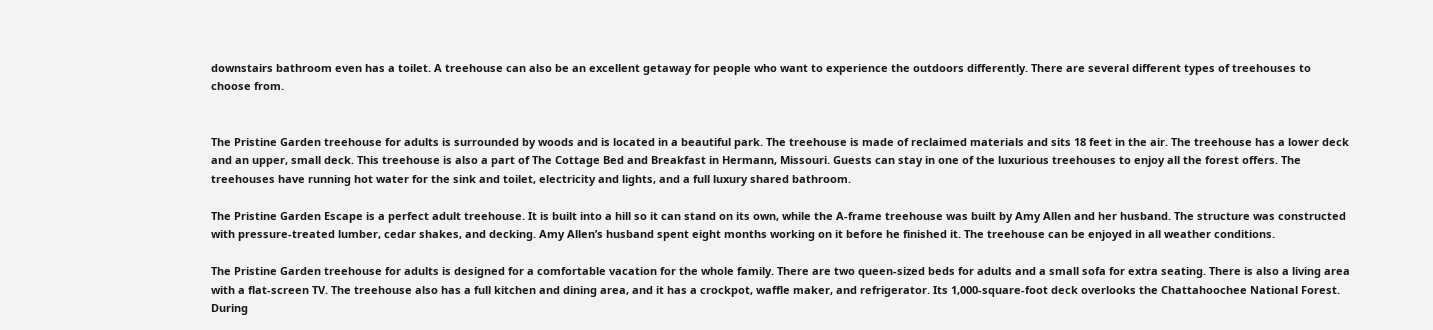downstairs bathroom even has a toilet. A treehouse can also be an excellent getaway for people who want to experience the outdoors differently. There are several different types of treehouses to choose from.


The Pristine Garden treehouse for adults is surrounded by woods and is located in a beautiful park. The treehouse is made of reclaimed materials and sits 18 feet in the air. The treehouse has a lower deck and an upper, small deck. This treehouse is also a part of The Cottage Bed and Breakfast in Hermann, Missouri. Guests can stay in one of the luxurious treehouses to enjoy all the forest offers. The treehouses have running hot water for the sink and toilet, electricity and lights, and a full luxury shared bathroom.

The Pristine Garden Escape is a perfect adult treehouse. It is built into a hill so it can stand on its own, while the A-frame treehouse was built by Amy Allen and her husband. The structure was constructed with pressure-treated lumber, cedar shakes, and decking. Amy Allen’s husband spent eight months working on it before he finished it. The treehouse can be enjoyed in all weather conditions.

The Pristine Garden treehouse for adults is designed for a comfortable vacation for the whole family. There are two queen-sized beds for adults and a small sofa for extra seating. There is also a living area with a flat-screen TV. The treehouse also has a full kitchen and dining area, and it has a crockpot, waffle maker, and refrigerator. Its 1,000-square-foot deck overlooks the Chattahoochee National Forest. During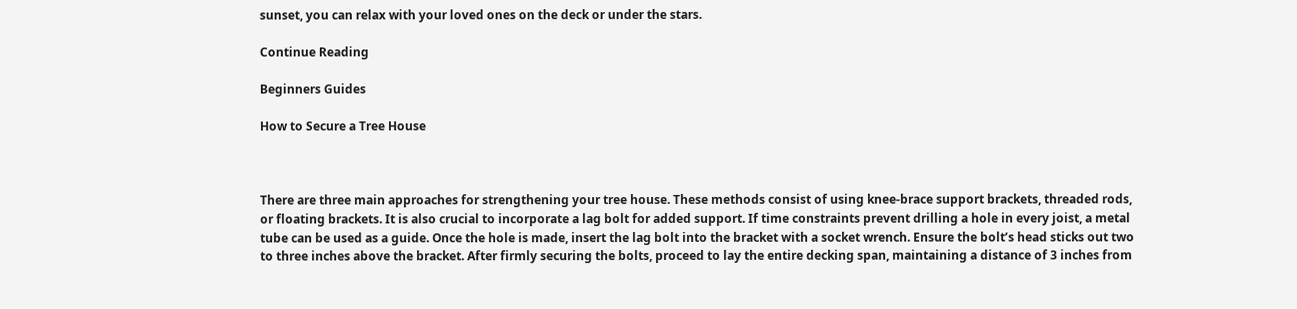sunset, you can relax with your loved ones on the deck or under the stars.

Continue Reading

Beginners Guides

How to Secure a Tree House



There are three main approaches for strengthening your tree house. These methods consist of using knee-brace support brackets, threaded rods, or floating brackets. It is also crucial to incorporate a lag bolt for added support. If time constraints prevent drilling a hole in every joist, a metal tube can be used as a guide. Once the hole is made, insert the lag bolt into the bracket with a socket wrench. Ensure the bolt’s head sticks out two to three inches above the bracket. After firmly securing the bolts, proceed to lay the entire decking span, maintaining a distance of 3 inches from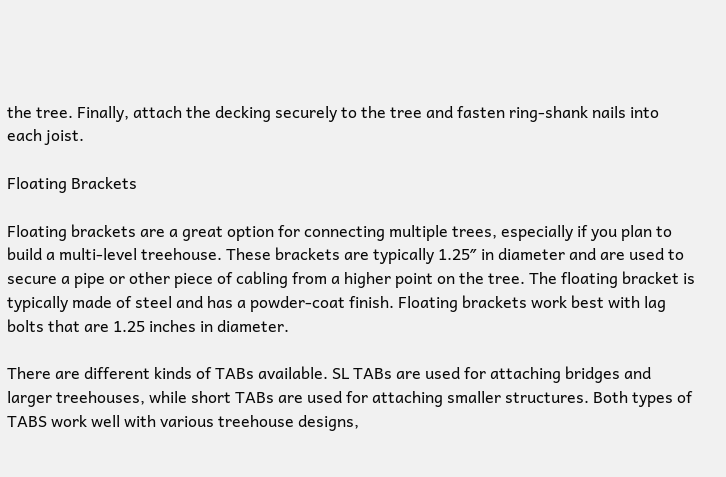the tree. Finally, attach the decking securely to the tree and fasten ring-shank nails into each joist.

Floating Brackets

Floating brackets are a great option for connecting multiple trees, especially if you plan to build a multi-level treehouse. These brackets are typically 1.25″ in diameter and are used to secure a pipe or other piece of cabling from a higher point on the tree. The floating bracket is typically made of steel and has a powder-coat finish. Floating brackets work best with lag bolts that are 1.25 inches in diameter.

There are different kinds of TABs available. SL TABs are used for attaching bridges and larger treehouses, while short TABs are used for attaching smaller structures. Both types of TABS work well with various treehouse designs,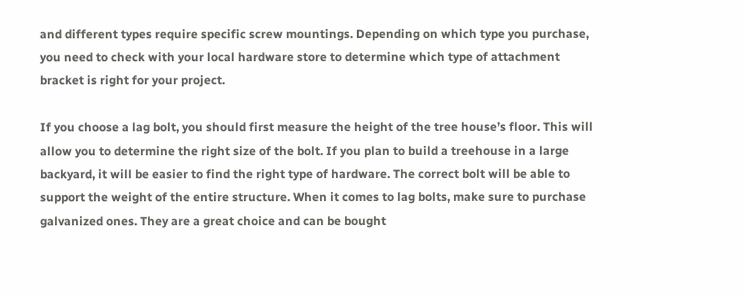and different types require specific screw mountings. Depending on which type you purchase, you need to check with your local hardware store to determine which type of attachment bracket is right for your project.

If you choose a lag bolt, you should first measure the height of the tree house’s floor. This will allow you to determine the right size of the bolt. If you plan to build a treehouse in a large backyard, it will be easier to find the right type of hardware. The correct bolt will be able to support the weight of the entire structure. When it comes to lag bolts, make sure to purchase galvanized ones. They are a great choice and can be bought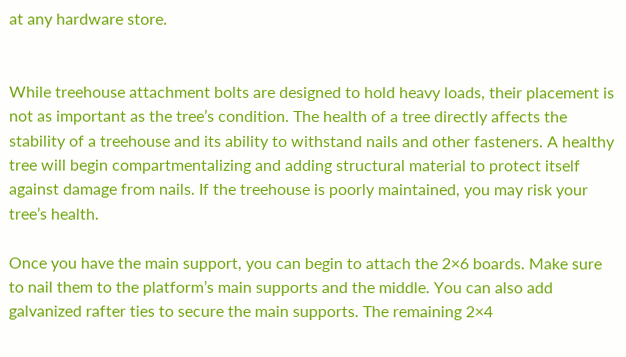at any hardware store.


While treehouse attachment bolts are designed to hold heavy loads, their placement is not as important as the tree’s condition. The health of a tree directly affects the stability of a treehouse and its ability to withstand nails and other fasteners. A healthy tree will begin compartmentalizing and adding structural material to protect itself against damage from nails. If the treehouse is poorly maintained, you may risk your tree’s health.

Once you have the main support, you can begin to attach the 2×6 boards. Make sure to nail them to the platform’s main supports and the middle. You can also add galvanized rafter ties to secure the main supports. The remaining 2×4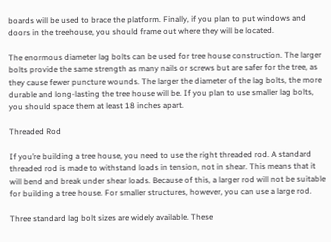boards will be used to brace the platform. Finally, if you plan to put windows and doors in the treehouse, you should frame out where they will be located.

The enormous diameter lag bolts can be used for tree house construction. The larger bolts provide the same strength as many nails or screws but are safer for the tree, as they cause fewer puncture wounds. The larger the diameter of the lag bolts, the more durable and long-lasting the tree house will be. If you plan to use smaller lag bolts, you should space them at least 18 inches apart.

Threaded Rod

If you’re building a tree house, you need to use the right threaded rod. A standard threaded rod is made to withstand loads in tension, not in shear. This means that it will bend and break under shear loads. Because of this, a larger rod will not be suitable for building a tree house. For smaller structures, however, you can use a large rod.

Three standard lag bolt sizes are widely available. These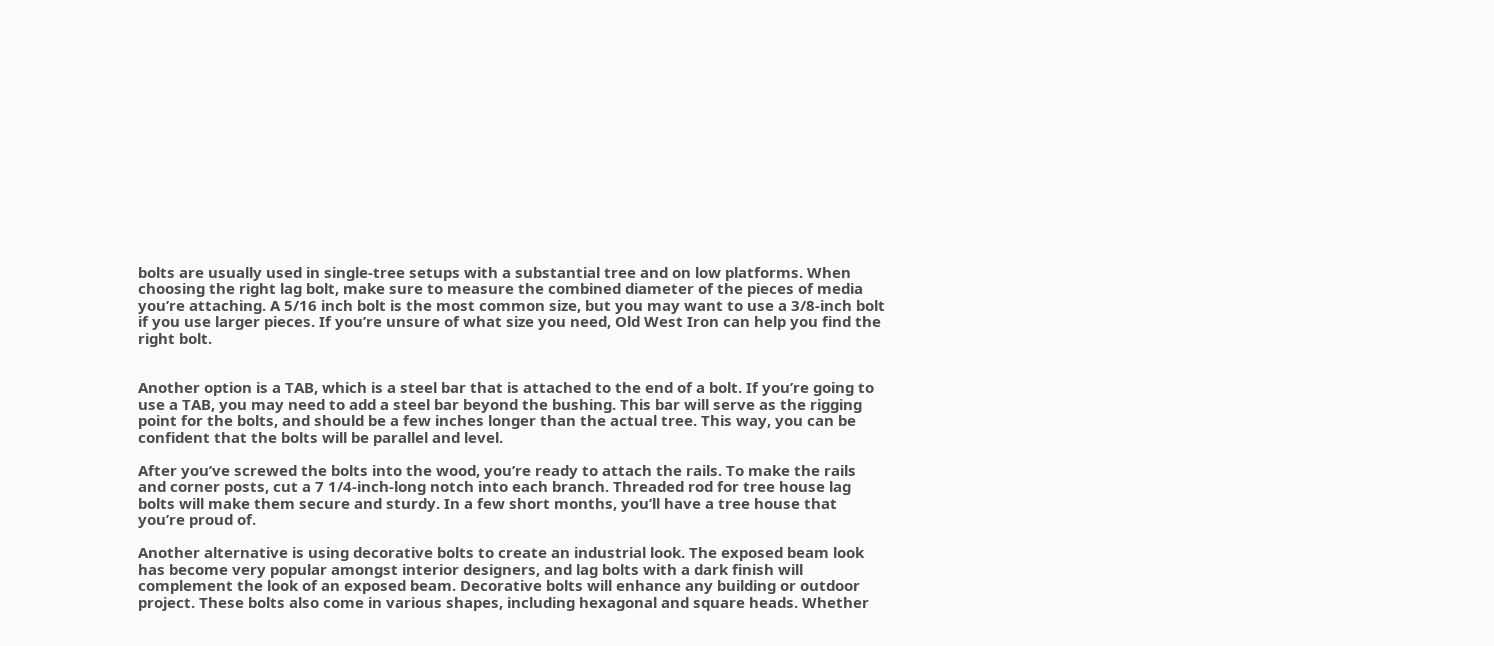bolts are usually used in single-tree setups with a substantial tree and on low platforms. When choosing the right lag bolt, make sure to measure the combined diameter of the pieces of media you’re attaching. A 5/16 inch bolt is the most common size, but you may want to use a 3/8-inch bolt if you use larger pieces. If you’re unsure of what size you need, Old West Iron can help you find the right bolt.


Another option is a TAB, which is a steel bar that is attached to the end of a bolt. If you’re going to use a TAB, you may need to add a steel bar beyond the bushing. This bar will serve as the rigging point for the bolts, and should be a few inches longer than the actual tree. This way, you can be confident that the bolts will be parallel and level.

After you’ve screwed the bolts into the wood, you’re ready to attach the rails. To make the rails and corner posts, cut a 7 1/4-inch-long notch into each branch. Threaded rod for tree house lag bolts will make them secure and sturdy. In a few short months, you’ll have a tree house that you’re proud of.

Another alternative is using decorative bolts to create an industrial look. The exposed beam look has become very popular amongst interior designers, and lag bolts with a dark finish will complement the look of an exposed beam. Decorative bolts will enhance any building or outdoor project. These bolts also come in various shapes, including hexagonal and square heads. Whether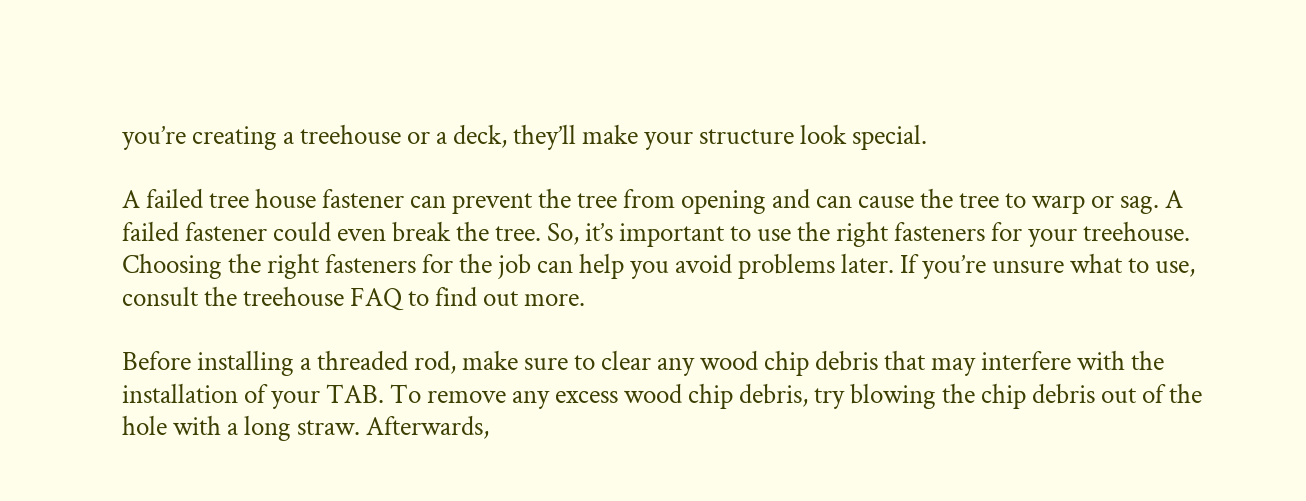you’re creating a treehouse or a deck, they’ll make your structure look special.

A failed tree house fastener can prevent the tree from opening and can cause the tree to warp or sag. A failed fastener could even break the tree. So, it’s important to use the right fasteners for your treehouse. Choosing the right fasteners for the job can help you avoid problems later. If you’re unsure what to use, consult the treehouse FAQ to find out more.

Before installing a threaded rod, make sure to clear any wood chip debris that may interfere with the installation of your TAB. To remove any excess wood chip debris, try blowing the chip debris out of the hole with a long straw. Afterwards,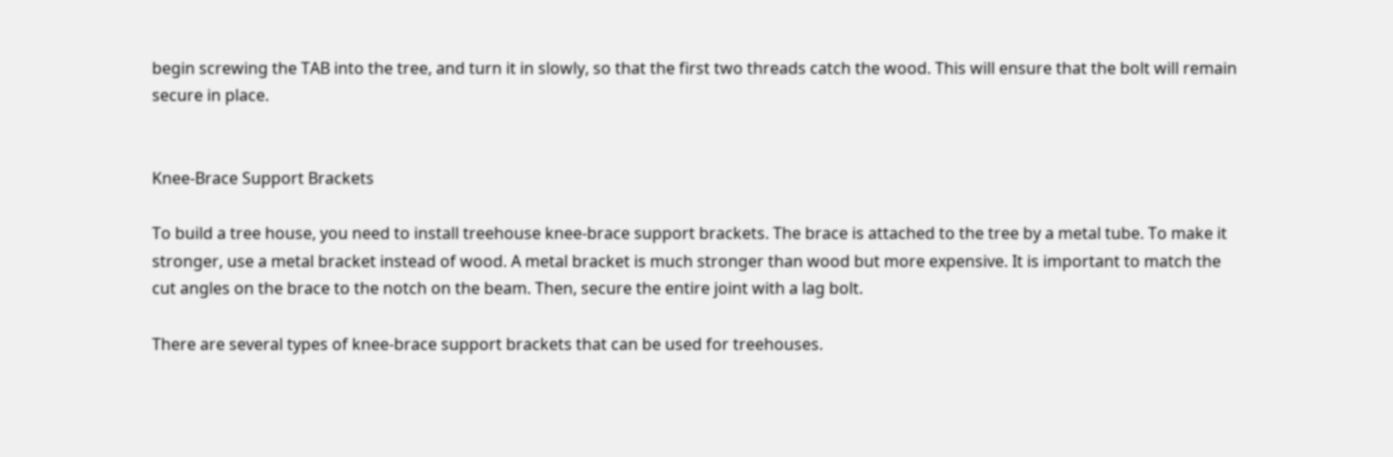begin screwing the TAB into the tree, and turn it in slowly, so that the first two threads catch the wood. This will ensure that the bolt will remain secure in place.


Knee-Brace Support Brackets

To build a tree house, you need to install treehouse knee-brace support brackets. The brace is attached to the tree by a metal tube. To make it stronger, use a metal bracket instead of wood. A metal bracket is much stronger than wood but more expensive. It is important to match the cut angles on the brace to the notch on the beam. Then, secure the entire joint with a lag bolt.

There are several types of knee-brace support brackets that can be used for treehouses.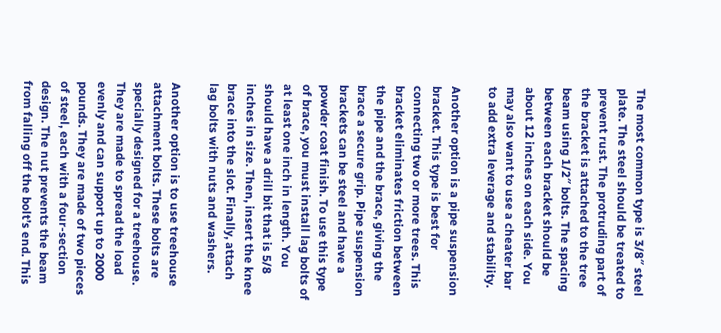The most common type is 3/8″ steel plate. The steel should be treated to prevent rust. The protruding part of the bracket is attached to the tree beam using 1/2″ bolts. The spacing between each bracket should be about 12 inches on each side. You may also want to use a cheater bar to add extra leverage and stability.

Another option is a pipe suspension bracket. This type is best for connecting two or more trees. This bracket eliminates friction between the pipe and the brace, giving the brace a secure grip. Pipe suspension brackets can be steel and have a powder coat finish. To use this type of brace, you must install lag bolts of at least one inch in length. You should have a drill bit that is 5/8 inches in size. Then, insert the knee brace into the slot. Finally, attach lag bolts with nuts and washers.

Another option is to use treehouse attachment bolts. These bolts are specially designed for a treehouse. They are made to spread the load evenly and can support up to 2000 pounds. They are made of two pieces of steel, each with a four-section design. The nut prevents the beam from falling off the bolt’s end. This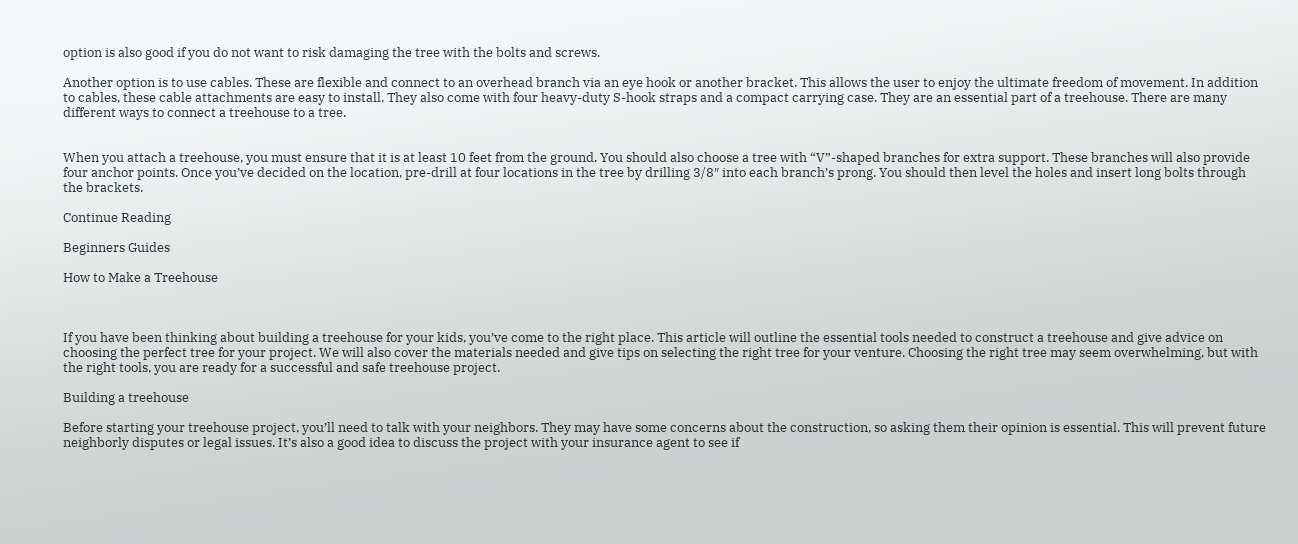option is also good if you do not want to risk damaging the tree with the bolts and screws.

Another option is to use cables. These are flexible and connect to an overhead branch via an eye hook or another bracket. This allows the user to enjoy the ultimate freedom of movement. In addition to cables, these cable attachments are easy to install. They also come with four heavy-duty S-hook straps and a compact carrying case. They are an essential part of a treehouse. There are many different ways to connect a treehouse to a tree.


When you attach a treehouse, you must ensure that it is at least 10 feet from the ground. You should also choose a tree with “V”-shaped branches for extra support. These branches will also provide four anchor points. Once you’ve decided on the location, pre-drill at four locations in the tree by drilling 3/8″ into each branch’s prong. You should then level the holes and insert long bolts through the brackets.

Continue Reading

Beginners Guides

How to Make a Treehouse



If you have been thinking about building a treehouse for your kids, you’ve come to the right place. This article will outline the essential tools needed to construct a treehouse and give advice on choosing the perfect tree for your project. We will also cover the materials needed and give tips on selecting the right tree for your venture. Choosing the right tree may seem overwhelming, but with the right tools, you are ready for a successful and safe treehouse project.

Building a treehouse

Before starting your treehouse project, you’ll need to talk with your neighbors. They may have some concerns about the construction, so asking them their opinion is essential. This will prevent future neighborly disputes or legal issues. It’s also a good idea to discuss the project with your insurance agent to see if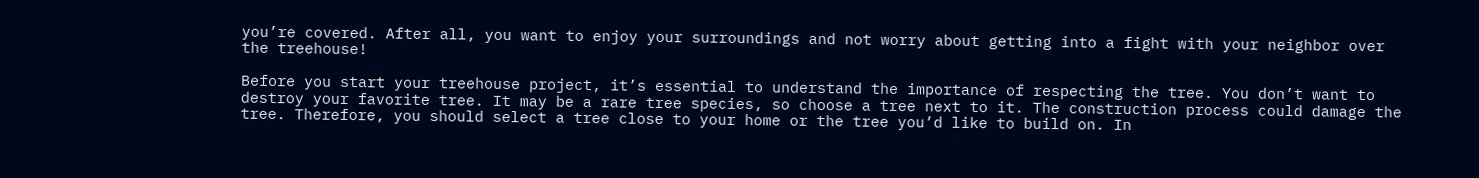you’re covered. After all, you want to enjoy your surroundings and not worry about getting into a fight with your neighbor over the treehouse!

Before you start your treehouse project, it’s essential to understand the importance of respecting the tree. You don’t want to destroy your favorite tree. It may be a rare tree species, so choose a tree next to it. The construction process could damage the tree. Therefore, you should select a tree close to your home or the tree you’d like to build on. In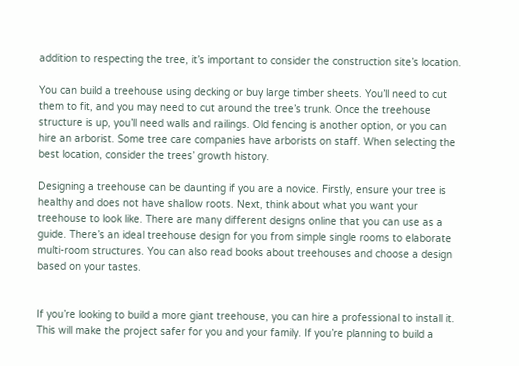addition to respecting the tree, it’s important to consider the construction site’s location.

You can build a treehouse using decking or buy large timber sheets. You’ll need to cut them to fit, and you may need to cut around the tree’s trunk. Once the treehouse structure is up, you’ll need walls and railings. Old fencing is another option, or you can hire an arborist. Some tree care companies have arborists on staff. When selecting the best location, consider the trees’ growth history.

Designing a treehouse can be daunting if you are a novice. Firstly, ensure your tree is healthy and does not have shallow roots. Next, think about what you want your treehouse to look like. There are many different designs online that you can use as a guide. There’s an ideal treehouse design for you from simple single rooms to elaborate multi-room structures. You can also read books about treehouses and choose a design based on your tastes.


If you’re looking to build a more giant treehouse, you can hire a professional to install it. This will make the project safer for you and your family. If you’re planning to build a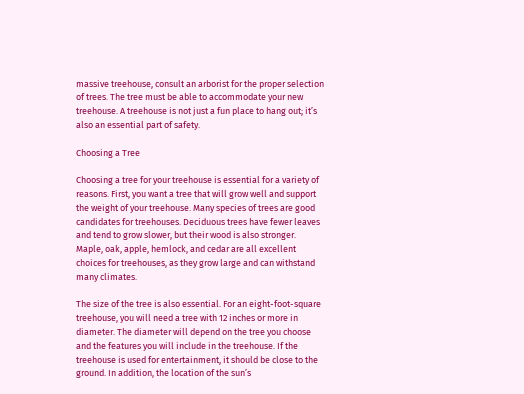massive treehouse, consult an arborist for the proper selection of trees. The tree must be able to accommodate your new treehouse. A treehouse is not just a fun place to hang out; it’s also an essential part of safety.

Choosing a Tree

Choosing a tree for your treehouse is essential for a variety of reasons. First, you want a tree that will grow well and support the weight of your treehouse. Many species of trees are good candidates for treehouses. Deciduous trees have fewer leaves and tend to grow slower, but their wood is also stronger. Maple, oak, apple, hemlock, and cedar are all excellent choices for treehouses, as they grow large and can withstand many climates.

The size of the tree is also essential. For an eight-foot-square treehouse, you will need a tree with 12 inches or more in diameter. The diameter will depend on the tree you choose and the features you will include in the treehouse. If the treehouse is used for entertainment, it should be close to the ground. In addition, the location of the sun’s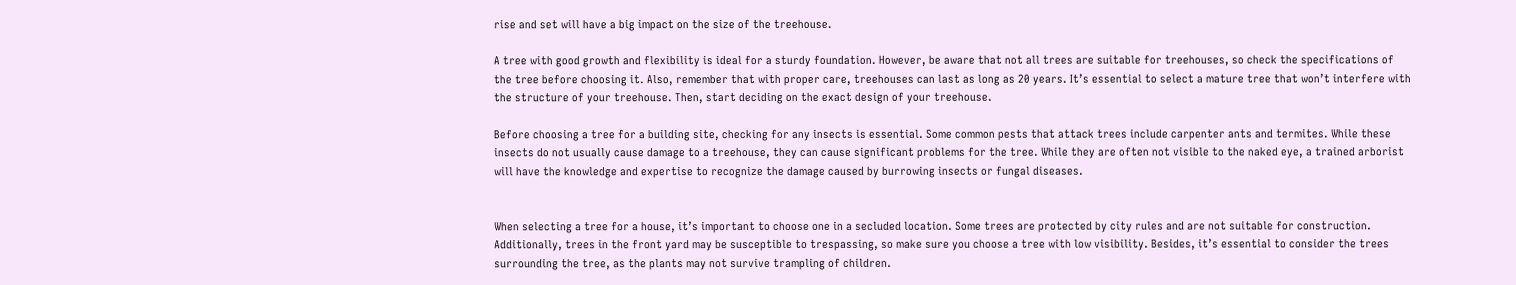rise and set will have a big impact on the size of the treehouse.

A tree with good growth and flexibility is ideal for a sturdy foundation. However, be aware that not all trees are suitable for treehouses, so check the specifications of the tree before choosing it. Also, remember that with proper care, treehouses can last as long as 20 years. It’s essential to select a mature tree that won’t interfere with the structure of your treehouse. Then, start deciding on the exact design of your treehouse.

Before choosing a tree for a building site, checking for any insects is essential. Some common pests that attack trees include carpenter ants and termites. While these insects do not usually cause damage to a treehouse, they can cause significant problems for the tree. While they are often not visible to the naked eye, a trained arborist will have the knowledge and expertise to recognize the damage caused by burrowing insects or fungal diseases.


When selecting a tree for a house, it’s important to choose one in a secluded location. Some trees are protected by city rules and are not suitable for construction. Additionally, trees in the front yard may be susceptible to trespassing, so make sure you choose a tree with low visibility. Besides, it’s essential to consider the trees surrounding the tree, as the plants may not survive trampling of children.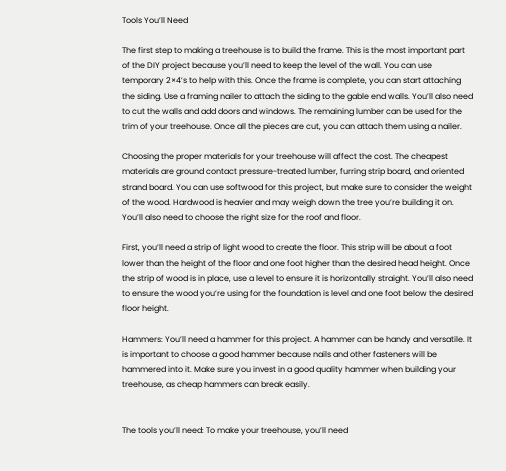Tools You’ll Need

The first step to making a treehouse is to build the frame. This is the most important part of the DIY project because you’ll need to keep the level of the wall. You can use temporary 2×4’s to help with this. Once the frame is complete, you can start attaching the siding. Use a framing nailer to attach the siding to the gable end walls. You’ll also need to cut the walls and add doors and windows. The remaining lumber can be used for the trim of your treehouse. Once all the pieces are cut, you can attach them using a nailer.

Choosing the proper materials for your treehouse will affect the cost. The cheapest materials are ground contact pressure-treated lumber, furring strip board, and oriented strand board. You can use softwood for this project, but make sure to consider the weight of the wood. Hardwood is heavier and may weigh down the tree you’re building it on. You’ll also need to choose the right size for the roof and floor.

First, you’ll need a strip of light wood to create the floor. This strip will be about a foot lower than the height of the floor and one foot higher than the desired head height. Once the strip of wood is in place, use a level to ensure it is horizontally straight. You’ll also need to ensure the wood you’re using for the foundation is level and one foot below the desired floor height.

Hammers: You’ll need a hammer for this project. A hammer can be handy and versatile. It is important to choose a good hammer because nails and other fasteners will be hammered into it. Make sure you invest in a good quality hammer when building your treehouse, as cheap hammers can break easily.


The tools you’ll need: To make your treehouse, you’ll need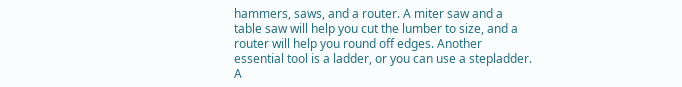hammers, saws, and a router. A miter saw and a table saw will help you cut the lumber to size, and a router will help you round off edges. Another essential tool is a ladder, or you can use a stepladder. A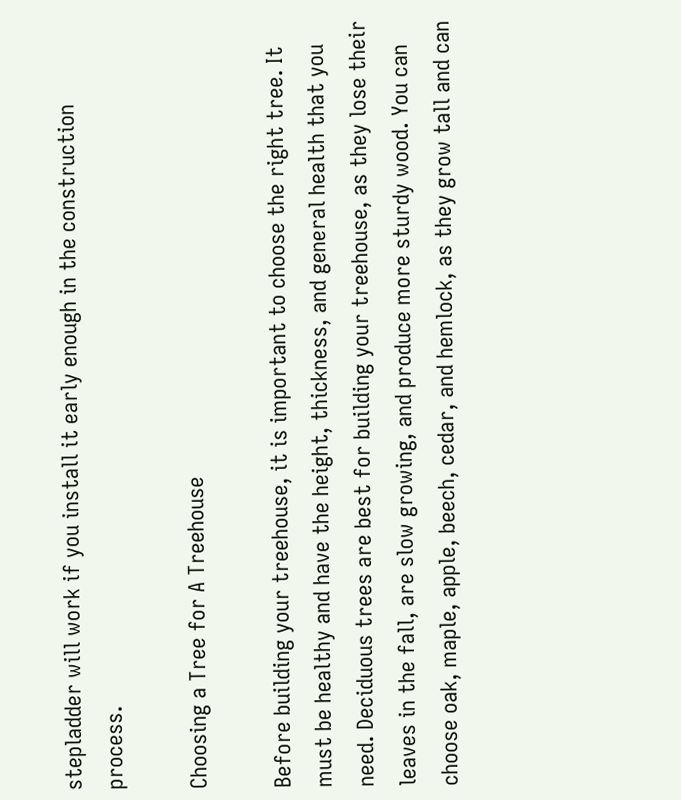stepladder will work if you install it early enough in the construction process.

Choosing a Tree for A Treehouse

Before building your treehouse, it is important to choose the right tree. It must be healthy and have the height, thickness, and general health that you need. Deciduous trees are best for building your treehouse, as they lose their leaves in the fall, are slow growing, and produce more sturdy wood. You can choose oak, maple, apple, beech, cedar, and hemlock, as they grow tall and can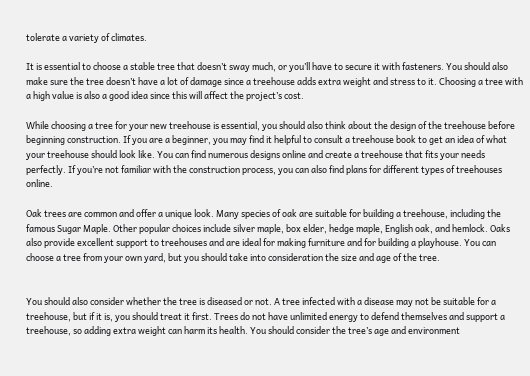tolerate a variety of climates.

It is essential to choose a stable tree that doesn’t sway much, or you’ll have to secure it with fasteners. You should also make sure the tree doesn’t have a lot of damage since a treehouse adds extra weight and stress to it. Choosing a tree with a high value is also a good idea since this will affect the project’s cost.

While choosing a tree for your new treehouse is essential, you should also think about the design of the treehouse before beginning construction. If you are a beginner, you may find it helpful to consult a treehouse book to get an idea of what your treehouse should look like. You can find numerous designs online and create a treehouse that fits your needs perfectly. If you’re not familiar with the construction process, you can also find plans for different types of treehouses online.

Oak trees are common and offer a unique look. Many species of oak are suitable for building a treehouse, including the famous Sugar Maple. Other popular choices include silver maple, box elder, hedge maple, English oak, and hemlock. Oaks also provide excellent support to treehouses and are ideal for making furniture and for building a playhouse. You can choose a tree from your own yard, but you should take into consideration the size and age of the tree.


You should also consider whether the tree is diseased or not. A tree infected with a disease may not be suitable for a treehouse, but if it is, you should treat it first. Trees do not have unlimited energy to defend themselves and support a treehouse, so adding extra weight can harm its health. You should consider the tree’s age and environment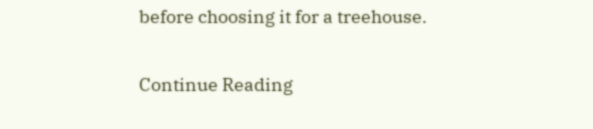before choosing it for a treehouse.

Continue Reading